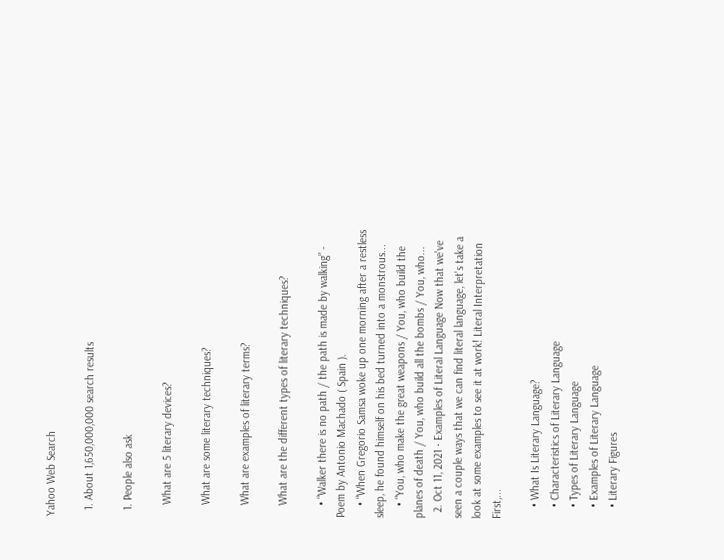Yahoo Web Search

  1. About 1,650,000,000 search results

  1. People also ask

    What are 5 literary devices?

    What are some literary techniques?

    What are examples of literary terms?

    What are the different types of literary techniques?

    • “Walker there is no path / the path is made by walking” - Poem by Antonio Machado ( Spain ).
    • “When Gregorio Samsa woke up one morning after a restless sleep, he found himself on his bed turned into a monstrous...
    • “You, who make the great weapons / You, who build the planes of death / You, who build all the bombs / You, who...
  2. Oct 11, 2021 · Examples of Literal Language Now that we've seen a couple ways that we can find literal language, let's take a look at some examples to see it at work! Literal Interpretation First,...

    • What Is Literary Language?
    • Characteristics of Literary Language
    • Types of Literary Language
    • Examples of Literary Language
    • Literary Figures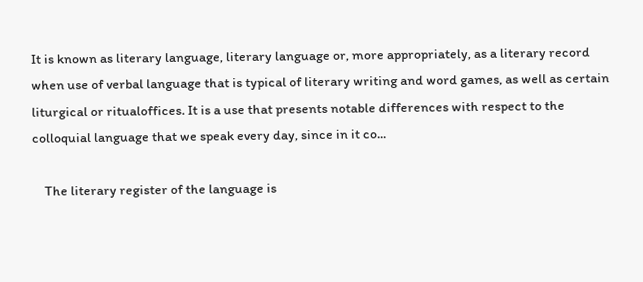It is known as literary language, literary language or, more appropriately, as a literary record when use of verbal language that is typical of literary writing and word games, as well as certain liturgical or ritualoffices. It is a use that presents notable differences with respect to the colloquial language that we speak every day, since in it co...

    The literary register of the language is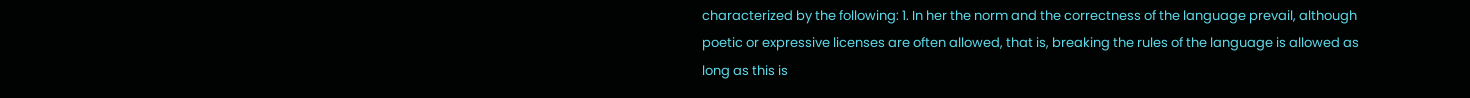characterized by the following: 1. In her the norm and the correctness of the language prevail, although poetic or expressive licenses are often allowed, that is, breaking the rules of the language is allowed as long as this is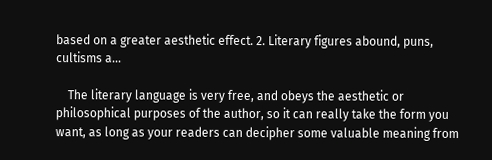based on a greater aesthetic effect. 2. Literary figures abound, puns, cultisms a...

    The literary language is very free, and obeys the aesthetic or philosophical purposes of the author, so it can really take the form you want, as long as your readers can decipher some valuable meaning from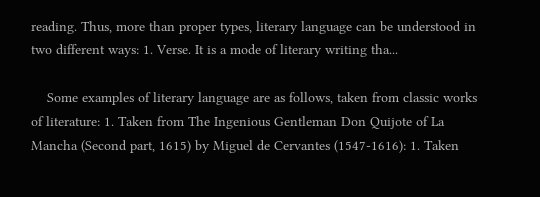reading. Thus, more than proper types, literary language can be understood in two different ways: 1. Verse. It is a mode of literary writing tha...

    Some examples of literary language are as follows, taken from classic works of literature: 1. Taken from The Ingenious Gentleman Don Quijote of La Mancha (Second part, 1615) by Miguel de Cervantes (1547-1616): 1. Taken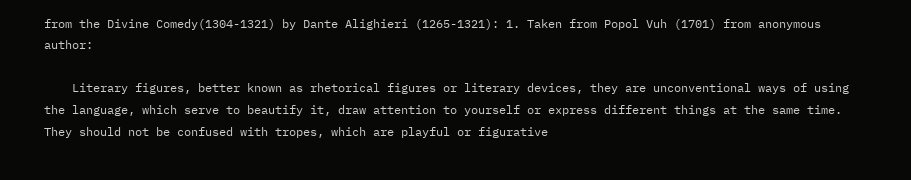from the Divine Comedy(1304-1321) by Dante Alighieri (1265-1321): 1. Taken from Popol Vuh (1701) from anonymous author:

    Literary figures, better known as rhetorical figures or literary devices, they are unconventional ways of using the language, which serve to beautify it, draw attention to yourself or express different things at the same time. They should not be confused with tropes, which are playful or figurative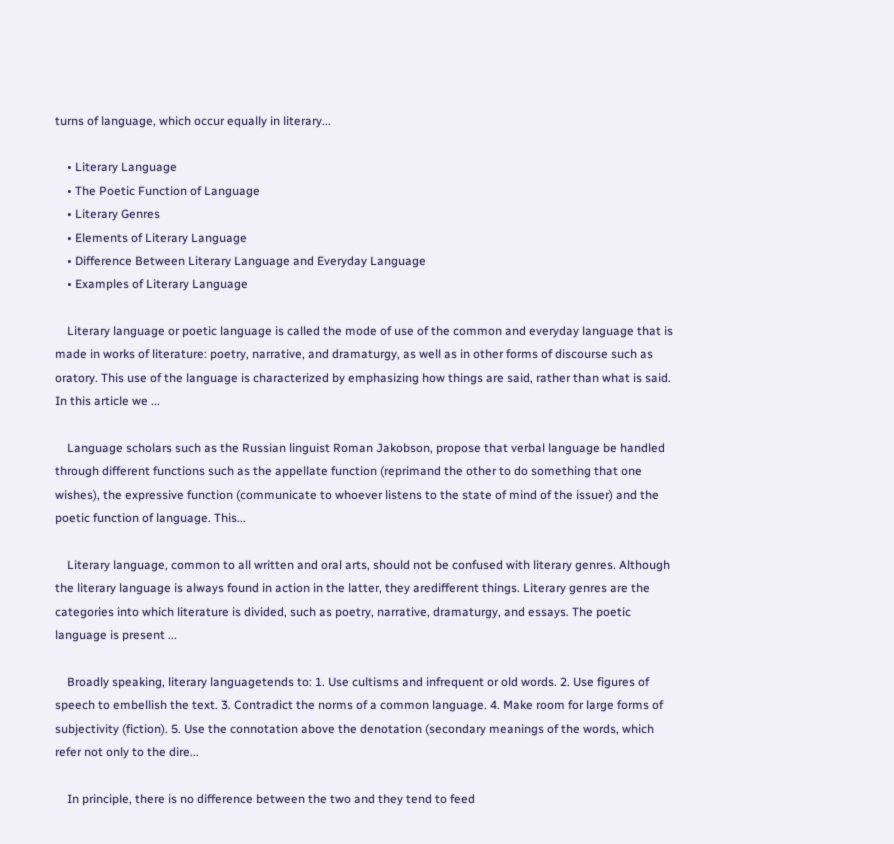turns of language, which occur equally in literary...

    • Literary Language
    • The Poetic Function of Language
    • Literary Genres
    • Elements of Literary Language
    • Difference Between Literary Language and Everyday Language
    • Examples of Literary Language

    Literary language or poetic language is called the mode of use of the common and everyday language that is made in works of literature: poetry, narrative, and dramaturgy, as well as in other forms of discourse such as oratory. This use of the language is characterized by emphasizing how things are said, rather than what is said. In this article we ...

    Language scholars such as the Russian linguist Roman Jakobson, propose that verbal language be handled through different functions such as the appellate function (reprimand the other to do something that one wishes), the expressive function (communicate to whoever listens to the state of mind of the issuer) and the poetic function of language. This...

    Literary language, common to all written and oral arts, should not be confused with literary genres. Although the literary language is always found in action in the latter, they aredifferent things. Literary genres are the categories into which literature is divided, such as poetry, narrative, dramaturgy, and essays. The poetic language is present ...

    Broadly speaking, literary languagetends to: 1. Use cultisms and infrequent or old words. 2. Use figures of speech to embellish the text. 3. Contradict the norms of a common language. 4. Make room for large forms of subjectivity (fiction). 5. Use the connotation above the denotation (secondary meanings of the words, which refer not only to the dire...

    In principle, there is no difference between the two and they tend to feed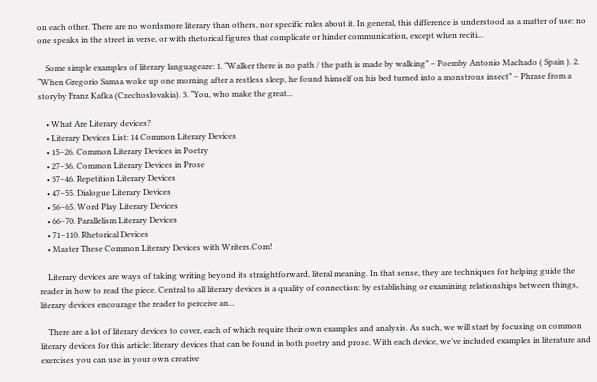on each other. There are no wordsmore literary than others, nor specific rules about it. In general, this difference is understood as a matter of use: no one speaks in the street in verse, or with rhetorical figures that complicate or hinder communication, except when reciti...

    Some simple examples of literary languageare: 1. “Walker there is no path / the path is made by walking” – Poemby Antonio Machado ( Spain ). 2. “When Gregorio Samsa woke up one morning after a restless sleep, he found himself on his bed turned into a monstrous insect” – Phrase from a storyby Franz Kafka (Czechoslovakia). 3. “You, who make the great...

    • What Are Literary devices?
    • Literary Devices List: 14 Common Literary Devices
    • 15–26. Common Literary Devices in Poetry
    • 27–36. Common Literary Devices in Prose
    • 37–46. Repetition Literary Devices
    • 47–55. Dialogue Literary Devices
    • 56–65. Word Play Literary Devices
    • 66–70. Parallelism Literary Devices
    • 71–110. Rhetorical Devices
    • Master These Common Literary Devices with Writers.Com!

    Literary devices are ways of taking writing beyond its straightforward, literal meaning. In that sense, they are techniques for helping guide the reader in how to read the piece. Central to all literary devices is a quality of connection: by establishing or examining relationships between things, literary devices encourage the reader to perceive an...

    There are a lot of literary devices to cover, each of which require their own examples and analysis. As such, we will start by focusing on common literary devices for this article: literary devices that can be found in both poetry and prose. With each device, we’ve included examples in literature and exercises you can use in your own creative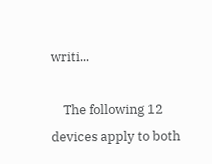writi...

    The following 12 devices apply to both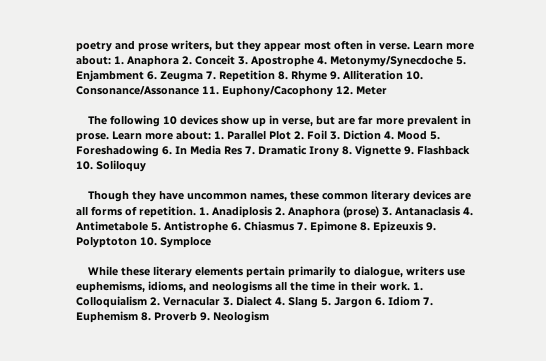poetry and prose writers, but they appear most often in verse. Learn more about: 1. Anaphora 2. Conceit 3. Apostrophe 4. Metonymy/Synecdoche 5. Enjambment 6. Zeugma 7. Repetition 8. Rhyme 9. Alliteration 10. Consonance/Assonance 11. Euphony/Cacophony 12. Meter

    The following 10 devices show up in verse, but are far more prevalent in prose. Learn more about: 1. Parallel Plot 2. Foil 3. Diction 4. Mood 5. Foreshadowing 6. In Media Res 7. Dramatic Irony 8. Vignette 9. Flashback 10. Soliloquy

    Though they have uncommon names, these common literary devices are all forms of repetition. 1. Anadiplosis 2. Anaphora (prose) 3. Antanaclasis 4. Antimetabole 5. Antistrophe 6. Chiasmus 7. Epimone 8. Epizeuxis 9. Polyptoton 10. Symploce

    While these literary elements pertain primarily to dialogue, writers use euphemisms, idioms, and neologisms all the time in their work. 1. Colloquialism 2. Vernacular 3. Dialect 4. Slang 5. Jargon 6. Idiom 7. Euphemism 8. Proverb 9. Neologism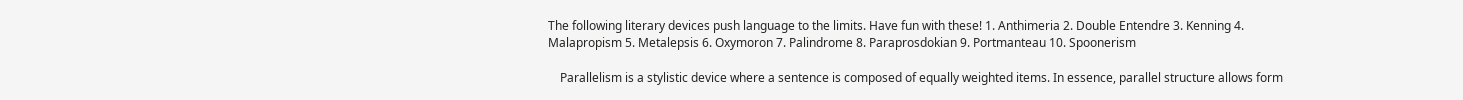The following literary devices push language to the limits. Have fun with these! 1. Anthimeria 2. Double Entendre 3. Kenning 4. Malapropism 5. Metalepsis 6. Oxymoron 7. Palindrome 8. Paraprosdokian 9. Portmanteau 10. Spoonerism

    Parallelism is a stylistic device where a sentence is composed of equally weighted items. In essence, parallel structure allows form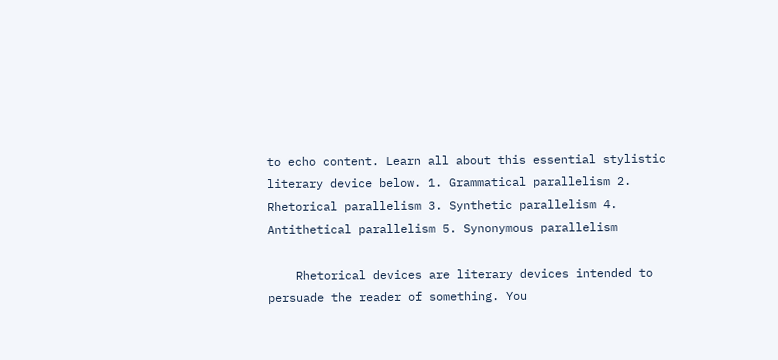to echo content. Learn all about this essential stylistic literary device below. 1. Grammatical parallelism 2. Rhetorical parallelism 3. Synthetic parallelism 4. Antithetical parallelism 5. Synonymous parallelism

    Rhetorical devices are literary devices intended to persuade the reader of something. You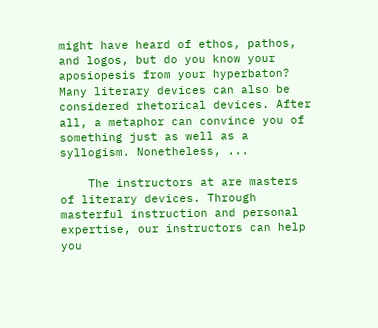might have heard of ethos, pathos, and logos, but do you know your aposiopesis from your hyperbaton? Many literary devices can also be considered rhetorical devices. After all, a metaphor can convince you of something just as well as a syllogism. Nonetheless, ...

    The instructors at are masters of literary devices. Through masterful instruction and personal expertise, our instructors can help you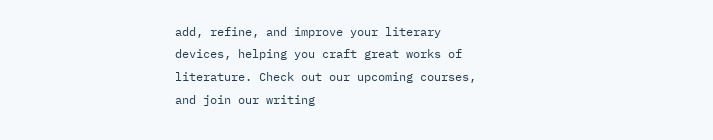add, refine, and improve your literary devices, helping you craft great works of literature. Check out our upcoming courses, and join our writing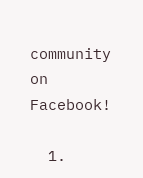community on Facebook!

  1.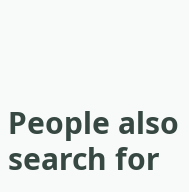People also search for